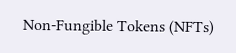Non-Fungible Tokens (NFTs)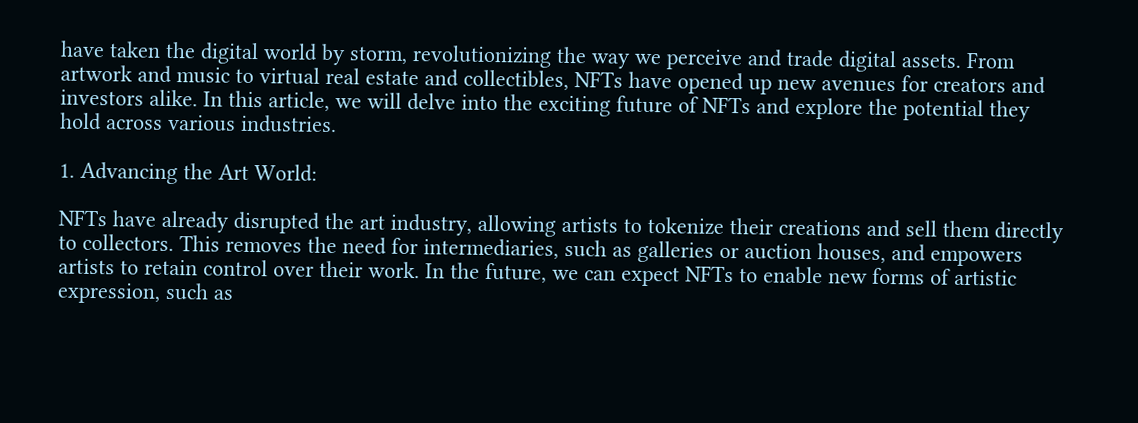have taken the digital world by storm, revolutionizing the way we perceive and trade digital assets. From artwork and music to virtual real estate and collectibles, NFTs have opened up new avenues for creators and investors alike. In this article, we will delve into the exciting future of NFTs and explore the potential they hold across various industries.

1. Advancing the Art World:

NFTs have already disrupted the art industry, allowing artists to tokenize their creations and sell them directly to collectors. This removes the need for intermediaries, such as galleries or auction houses, and empowers artists to retain control over their work. In the future, we can expect NFTs to enable new forms of artistic expression, such as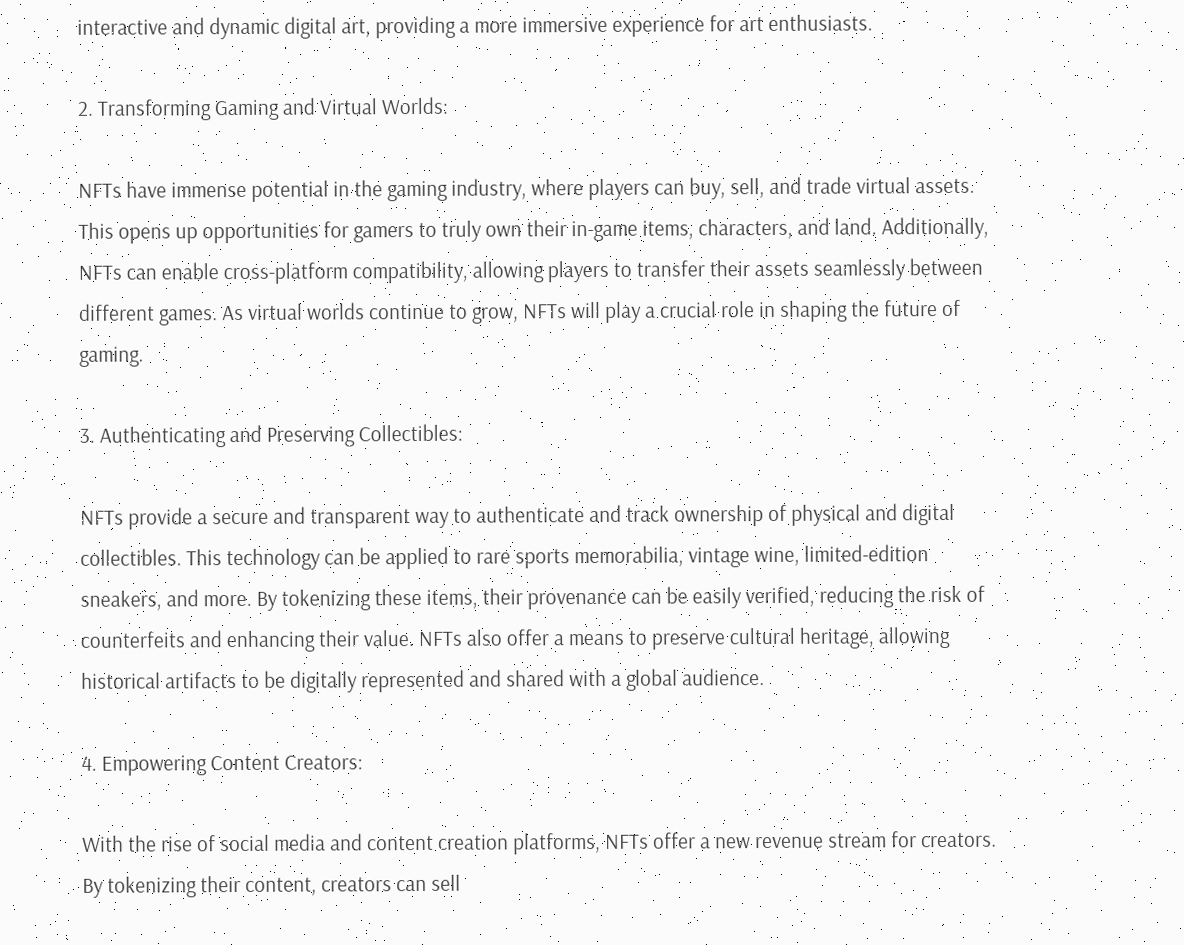interactive and dynamic digital art, providing a more immersive experience for art enthusiasts.

2. Transforming Gaming and Virtual Worlds:

NFTs have immense potential in the gaming industry, where players can buy, sell, and trade virtual assets. This opens up opportunities for gamers to truly own their in-game items, characters, and land. Additionally, NFTs can enable cross-platform compatibility, allowing players to transfer their assets seamlessly between different games. As virtual worlds continue to grow, NFTs will play a crucial role in shaping the future of gaming.

3. Authenticating and Preserving Collectibles:

NFTs provide a secure and transparent way to authenticate and track ownership of physical and digital collectibles. This technology can be applied to rare sports memorabilia, vintage wine, limited-edition sneakers, and more. By tokenizing these items, their provenance can be easily verified, reducing the risk of counterfeits and enhancing their value. NFTs also offer a means to preserve cultural heritage, allowing historical artifacts to be digitally represented and shared with a global audience.

4. Empowering Content Creators:

With the rise of social media and content creation platforms, NFTs offer a new revenue stream for creators. By tokenizing their content, creators can sell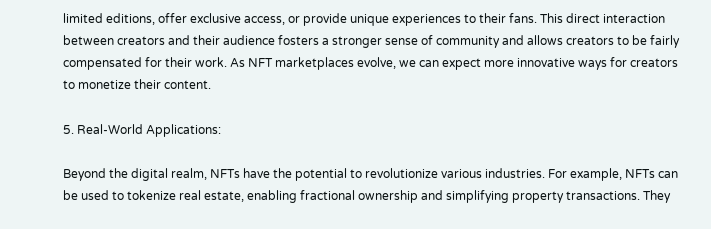limited editions, offer exclusive access, or provide unique experiences to their fans. This direct interaction between creators and their audience fosters a stronger sense of community and allows creators to be fairly compensated for their work. As NFT marketplaces evolve, we can expect more innovative ways for creators to monetize their content.

5. Real-World Applications:

Beyond the digital realm, NFTs have the potential to revolutionize various industries. For example, NFTs can be used to tokenize real estate, enabling fractional ownership and simplifying property transactions. They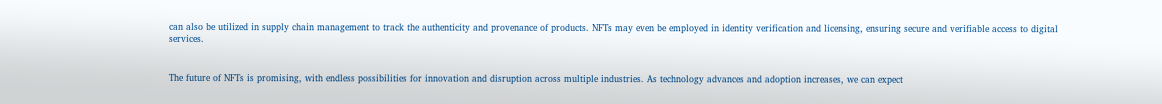can also be utilized in supply chain management to track the authenticity and provenance of products. NFTs may even be employed in identity verification and licensing, ensuring secure and verifiable access to digital services.


The future of NFTs is promising, with endless possibilities for innovation and disruption across multiple industries. As technology advances and adoption increases, we can expect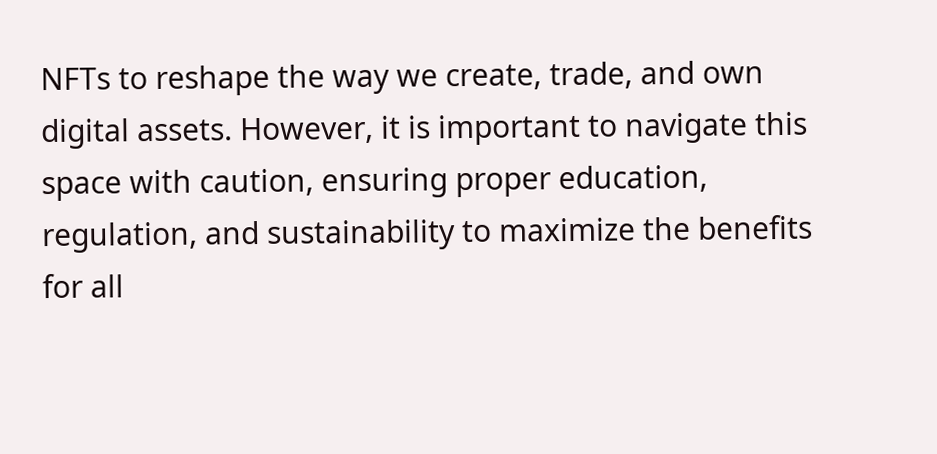NFTs to reshape the way we create, trade, and own digital assets. However, it is important to navigate this space with caution, ensuring proper education, regulation, and sustainability to maximize the benefits for all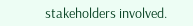stakeholders involved.